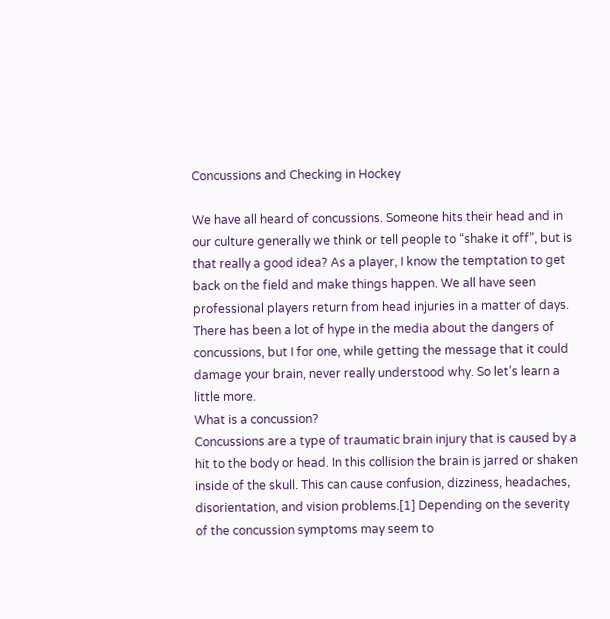Concussions and Checking in Hockey

We have all heard of concussions. Someone hits their head and in our culture generally we think or tell people to “shake it off”, but is that really a good idea? As a player, I know the temptation to get back on the field and make things happen. We all have seen professional players return from head injuries in a matter of days. There has been a lot of hype in the media about the dangers of concussions, but I for one, while getting the message that it could damage your brain, never really understood why. So let’s learn a little more.
What is a concussion?
Concussions are a type of traumatic brain injury that is caused by a hit to the body or head. In this collision the brain is jarred or shaken inside of the skull. This can cause confusion, dizziness, headaches, disorientation, and vision problems.[1] Depending on the severity of the concussion symptoms may seem to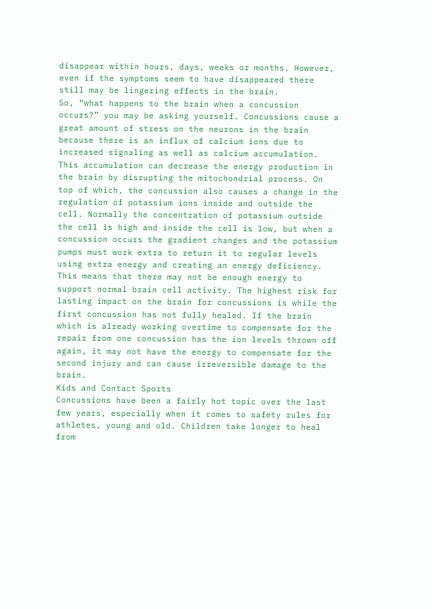disappear within hours, days, weeks or months. However, even if the symptoms seem to have disappeared there still may be lingering effects in the brain.
So, “what happens to the brain when a concussion occurs?” you may be asking yourself. Concussions cause a great amount of stress on the neurons in the brain because there is an influx of calcium ions due to increased signaling as well as calcium accumulation. This accumulation can decrease the energy production in the brain by disrupting the mitochondrial process. On top of which, the concussion also causes a change in the regulation of potassium ions inside and outside the cell. Normally the concentration of potassium outside the cell is high and inside the cell is low, but when a concussion occurs the gradient changes and the potassium pumps must work extra to return it to regular levels using extra energy and creating an energy deficiency. This means that there may not be enough energy to support normal brain cell activity. The highest risk for lasting impact on the brain for concussions is while the first concussion has not fully healed. If the brain which is already working overtime to compensate for the repair from one concussion has the ion levels thrown off again, it may not have the energy to compensate for the second injury and can cause irreversible damage to the brain.
Kids and Contact Sports
Concussions have been a fairly hot topic over the last few years, especially when it comes to safety rules for athletes, young and old. Children take longer to heal from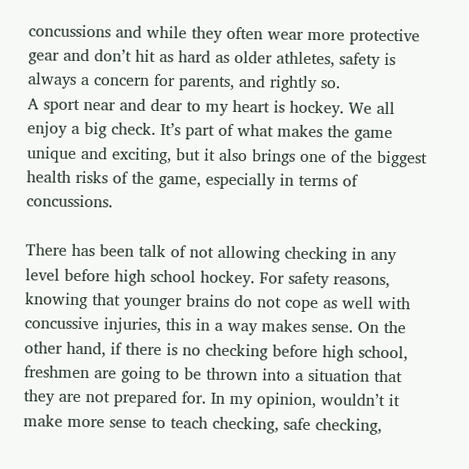concussions and while they often wear more protective gear and don’t hit as hard as older athletes, safety is always a concern for parents, and rightly so.
A sport near and dear to my heart is hockey. We all enjoy a big check. It’s part of what makes the game unique and exciting, but it also brings one of the biggest health risks of the game, especially in terms of concussions.

There has been talk of not allowing checking in any level before high school hockey. For safety reasons, knowing that younger brains do not cope as well with concussive injuries, this in a way makes sense. On the other hand, if there is no checking before high school, freshmen are going to be thrown into a situation that they are not prepared for. In my opinion, wouldn’t it make more sense to teach checking, safe checking,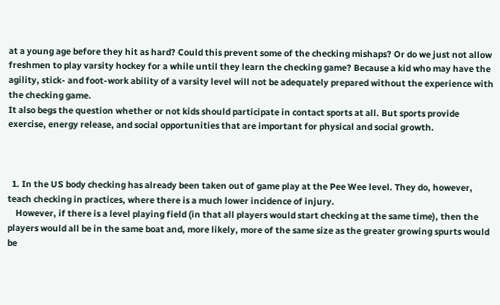at a young age before they hit as hard? Could this prevent some of the checking mishaps? Or do we just not allow freshmen to play varsity hockey for a while until they learn the checking game? Because a kid who may have the agility, stick- and foot-work ability of a varsity level will not be adequately prepared without the experience with the checking game.
It also begs the question whether or not kids should participate in contact sports at all. But sports provide exercise, energy release, and social opportunities that are important for physical and social growth.



  1. In the US body checking has already been taken out of game play at the Pee Wee level. They do, however, teach checking in practices, where there is a much lower incidence of injury.
    However, if there is a level playing field (in that all players would start checking at the same time), then the players would all be in the same boat and, more likely, more of the same size as the greater growing spurts would be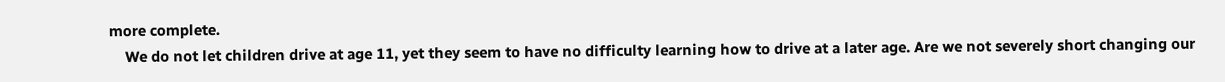more complete.
    We do not let children drive at age 11, yet they seem to have no difficulty learning how to drive at a later age. Are we not severely short changing our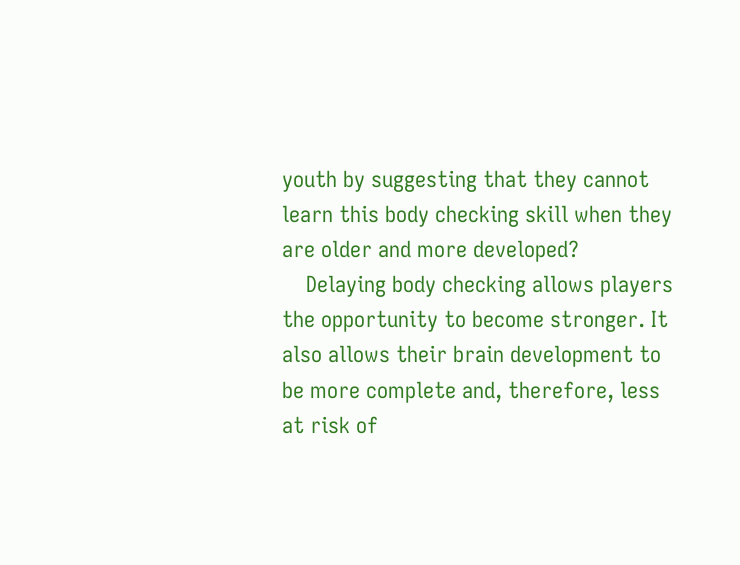youth by suggesting that they cannot learn this body checking skill when they are older and more developed?
    Delaying body checking allows players the opportunity to become stronger. It also allows their brain development to be more complete and, therefore, less at risk of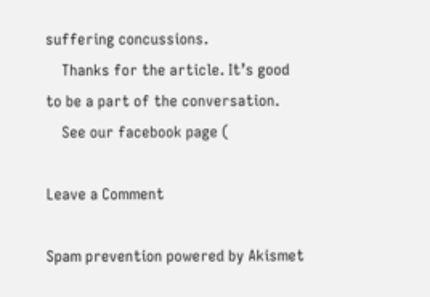suffering concussions.
    Thanks for the article. It’s good to be a part of the conversation.
    See our facebook page (

Leave a Comment

Spam prevention powered by Akismet